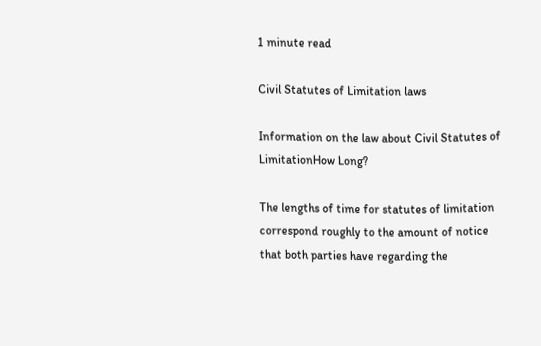1 minute read

Civil Statutes of Limitation laws

Information on the law about Civil Statutes of LimitationHow Long?

The lengths of time for statutes of limitation correspond roughly to the amount of notice that both parties have regarding the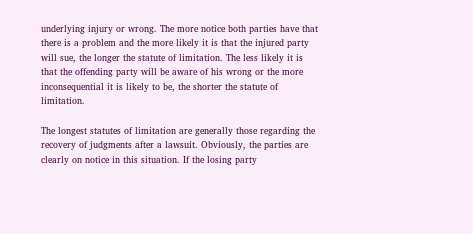underlying injury or wrong. The more notice both parties have that there is a problem and the more likely it is that the injured party will sue, the longer the statute of limitation. The less likely it is that the offending party will be aware of his wrong or the more inconsequential it is likely to be, the shorter the statute of limitation.

The longest statutes of limitation are generally those regarding the recovery of judgments after a lawsuit. Obviously, the parties are clearly on notice in this situation. If the losing party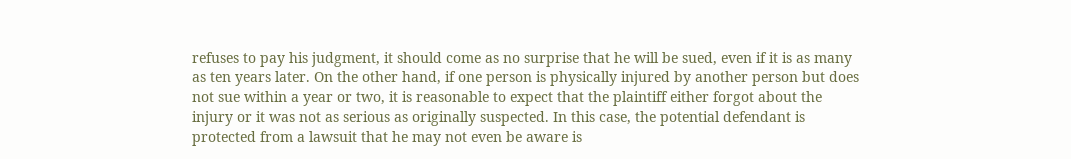refuses to pay his judgment, it should come as no surprise that he will be sued, even if it is as many as ten years later. On the other hand, if one person is physically injured by another person but does not sue within a year or two, it is reasonable to expect that the plaintiff either forgot about the injury or it was not as serious as originally suspected. In this case, the potential defendant is protected from a lawsuit that he may not even be aware is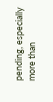pending, especially more than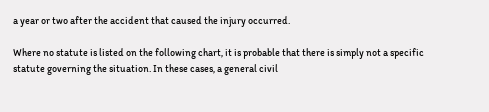a year or two after the accident that caused the injury occurred.

Where no statute is listed on the following chart, it is probable that there is simply not a specific statute governing the situation. In these cases, a general civil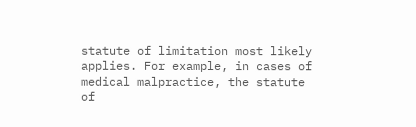statute of limitation most likely applies. For example, in cases of medical malpractice, the statute of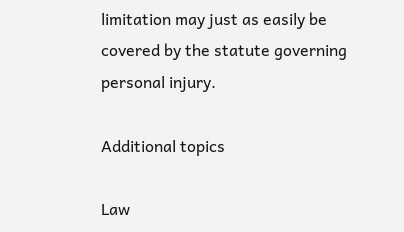limitation may just as easily be covered by the statute governing personal injury.

Additional topics

Law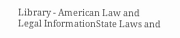Library - American Law and Legal InformationState Laws and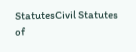StatutesCivil Statutes of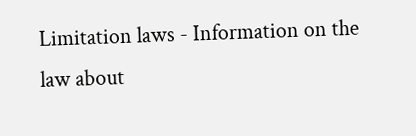Limitation laws - Information on the law about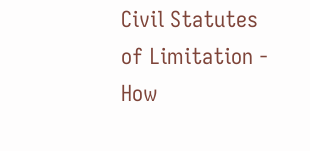Civil Statutes of Limitation - How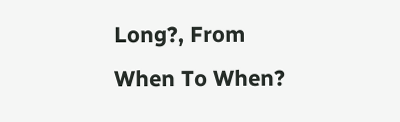Long?, From When To When?